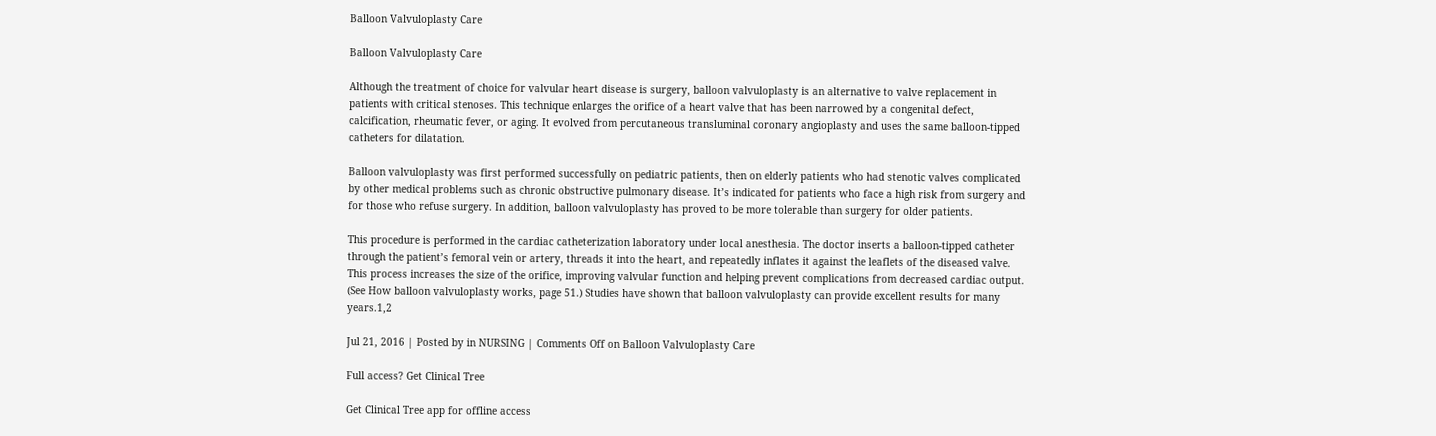Balloon Valvuloplasty Care

Balloon Valvuloplasty Care

Although the treatment of choice for valvular heart disease is surgery, balloon valvuloplasty is an alternative to valve replacement in patients with critical stenoses. This technique enlarges the orifice of a heart valve that has been narrowed by a congenital defect, calcification, rheumatic fever, or aging. It evolved from percutaneous transluminal coronary angioplasty and uses the same balloon-tipped catheters for dilatation.

Balloon valvuloplasty was first performed successfully on pediatric patients, then on elderly patients who had stenotic valves complicated by other medical problems such as chronic obstructive pulmonary disease. It’s indicated for patients who face a high risk from surgery and for those who refuse surgery. In addition, balloon valvuloplasty has proved to be more tolerable than surgery for older patients.

This procedure is performed in the cardiac catheterization laboratory under local anesthesia. The doctor inserts a balloon-tipped catheter through the patient’s femoral vein or artery, threads it into the heart, and repeatedly inflates it against the leaflets of the diseased valve. This process increases the size of the orifice, improving valvular function and helping prevent complications from decreased cardiac output. (See How balloon valvuloplasty works, page 51.) Studies have shown that balloon valvuloplasty can provide excellent results for many years.1,2

Jul 21, 2016 | Posted by in NURSING | Comments Off on Balloon Valvuloplasty Care

Full access? Get Clinical Tree

Get Clinical Tree app for offline access